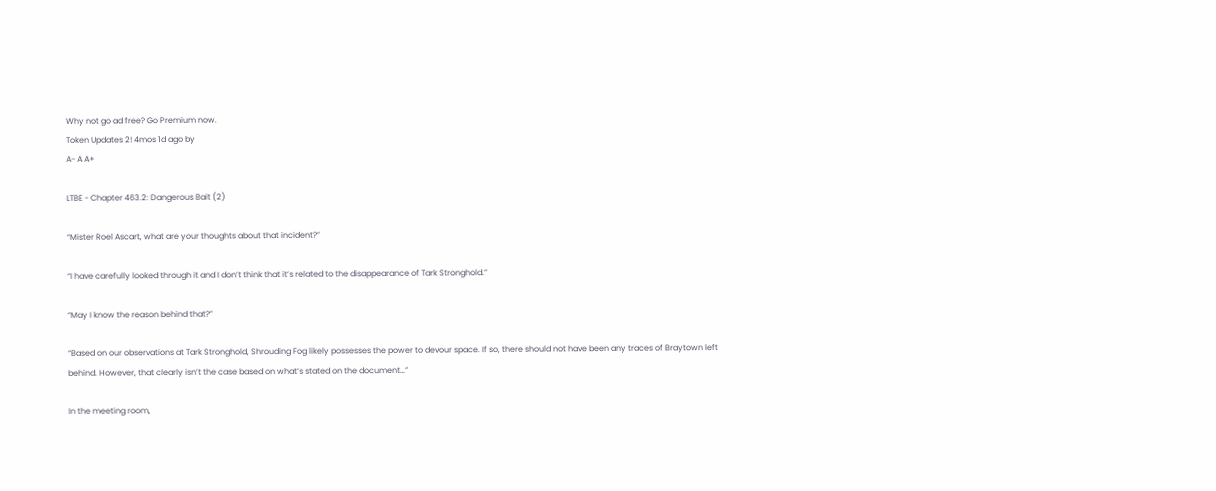Why not go ad free? Go Premium now.
Token Updates 2! 4mos 1d ago by
A- A A+

LTBE - Chapter 463.2: Dangerous Bait (2)

“Mister Roel Ascart, what are your thoughts about that incident?”

“I have carefully looked through it and I don’t think that it’s related to the disappearance of Tark Stronghold.”

“May I know the reason behind that?”

“Based on our observations at Tark Stronghold, Shrouding Fog likely possesses the power to devour space. If so, there should not have been any traces of Braytown left behind. However, that clearly isn’t the case based on what’s stated on the document…”

In the meeting room,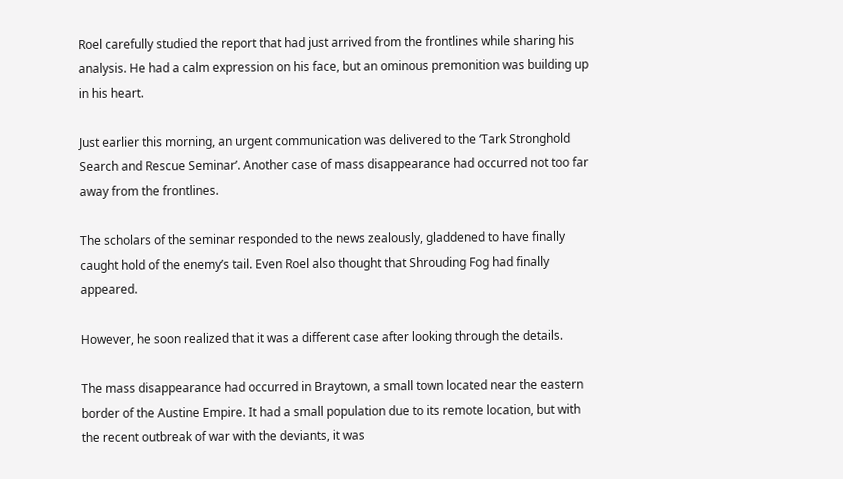Roel carefully studied the report that had just arrived from the frontlines while sharing his analysis. He had a calm expression on his face, but an ominous premonition was building up in his heart.

Just earlier this morning, an urgent communication was delivered to the ‘Tark Stronghold Search and Rescue Seminar’. Another case of mass disappearance had occurred not too far away from the frontlines.

The scholars of the seminar responded to the news zealously, gladdened to have finally caught hold of the enemy’s tail. Even Roel also thought that Shrouding Fog had finally appeared.

However, he soon realized that it was a different case after looking through the details.

The mass disappearance had occurred in Braytown, a small town located near the eastern border of the Austine Empire. It had a small population due to its remote location, but with the recent outbreak of war with the deviants, it was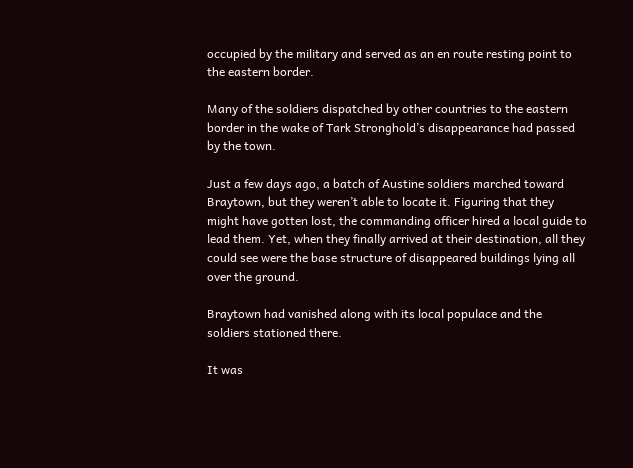occupied by the military and served as an en route resting point to the eastern border.

Many of the soldiers dispatched by other countries to the eastern border in the wake of Tark Stronghold’s disappearance had passed by the town.

Just a few days ago, a batch of Austine soldiers marched toward Braytown, but they weren’t able to locate it. Figuring that they might have gotten lost, the commanding officer hired a local guide to lead them. Yet, when they finally arrived at their destination, all they could see were the base structure of disappeared buildings lying all over the ground.

Braytown had vanished along with its local populace and the soldiers stationed there.

It was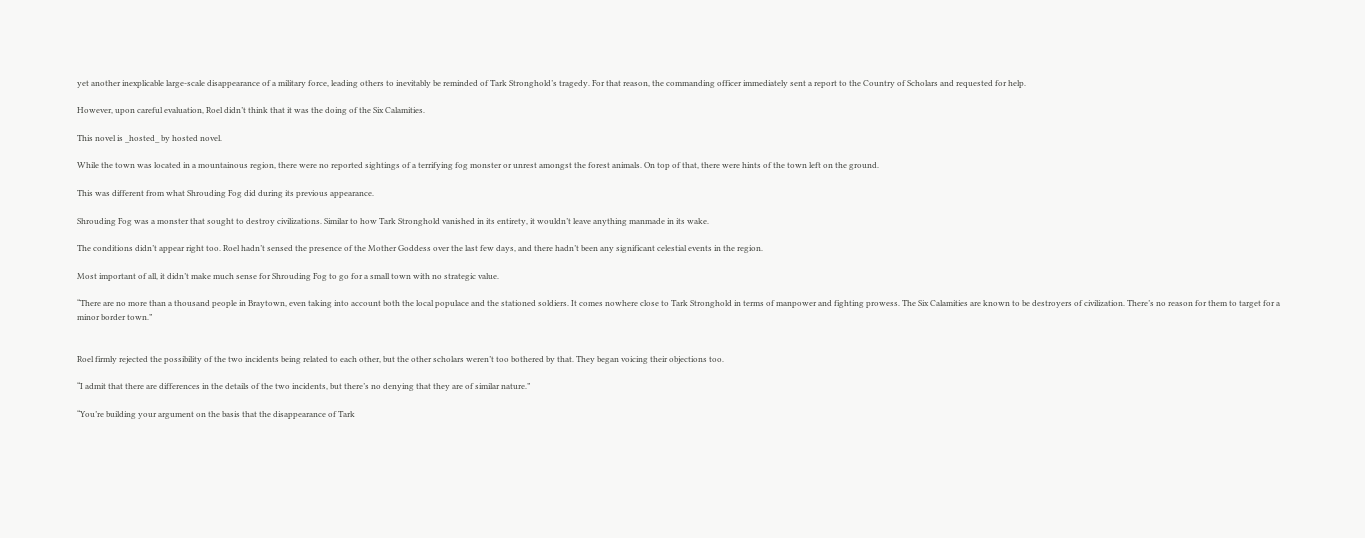yet another inexplicable large-scale disappearance of a military force, leading others to inevitably be reminded of Tark Stronghold’s tragedy. For that reason, the commanding officer immediately sent a report to the Country of Scholars and requested for help.

However, upon careful evaluation, Roel didn’t think that it was the doing of the Six Calamities.

This novel is _hosted_ by hosted novel.

While the town was located in a mountainous region, there were no reported sightings of a terrifying fog monster or unrest amongst the forest animals. On top of that, there were hints of the town left on the ground.

This was different from what Shrouding Fog did during its previous appearance.

Shrouding Fog was a monster that sought to destroy civilizations. Similar to how Tark Stronghold vanished in its entirety, it wouldn’t leave anything manmade in its wake.

The conditions didn’t appear right too. Roel hadn’t sensed the presence of the Mother Goddess over the last few days, and there hadn’t been any significant celestial events in the region.

Most important of all, it didn’t make much sense for Shrouding Fog to go for a small town with no strategic value.

“There are no more than a thousand people in Braytown, even taking into account both the local populace and the stationed soldiers. It comes nowhere close to Tark Stronghold in terms of manpower and fighting prowess. The Six Calamities are known to be destroyers of civilization. There’s no reason for them to target for a minor border town.”


Roel firmly rejected the possibility of the two incidents being related to each other, but the other scholars weren’t too bothered by that. They began voicing their objections too.

“I admit that there are differences in the details of the two incidents, but there’s no denying that they are of similar nature.”

“You’re building your argument on the basis that the disappearance of Tark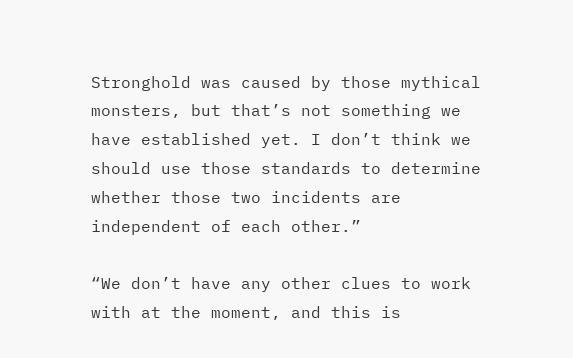Stronghold was caused by those mythical monsters, but that’s not something we have established yet. I don’t think we should use those standards to determine whether those two incidents are independent of each other.”

“We don’t have any other clues to work with at the moment, and this is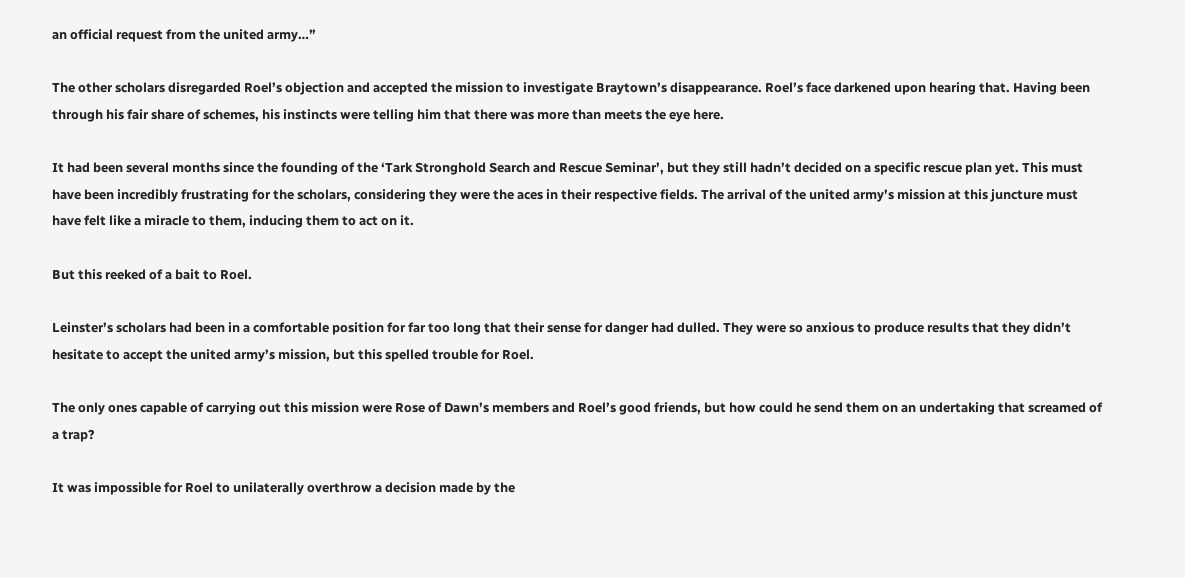an official request from the united army…”

The other scholars disregarded Roel’s objection and accepted the mission to investigate Braytown’s disappearance. Roel’s face darkened upon hearing that. Having been through his fair share of schemes, his instincts were telling him that there was more than meets the eye here.

It had been several months since the founding of the ‘Tark Stronghold Search and Rescue Seminar’, but they still hadn’t decided on a specific rescue plan yet. This must have been incredibly frustrating for the scholars, considering they were the aces in their respective fields. The arrival of the united army’s mission at this juncture must have felt like a miracle to them, inducing them to act on it.

But this reeked of a bait to Roel.

Leinster’s scholars had been in a comfortable position for far too long that their sense for danger had dulled. They were so anxious to produce results that they didn’t hesitate to accept the united army’s mission, but this spelled trouble for Roel.

The only ones capable of carrying out this mission were Rose of Dawn’s members and Roel’s good friends, but how could he send them on an undertaking that screamed of a trap?

It was impossible for Roel to unilaterally overthrow a decision made by the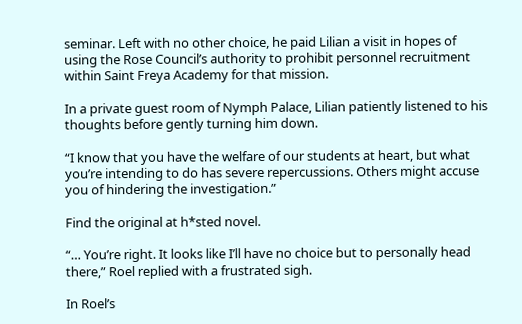seminar. Left with no other choice, he paid Lilian a visit in hopes of using the Rose Council’s authority to prohibit personnel recruitment within Saint Freya Academy for that mission.

In a private guest room of Nymph Palace, Lilian patiently listened to his thoughts before gently turning him down.

“I know that you have the welfare of our students at heart, but what you’re intending to do has severe repercussions. Others might accuse you of hindering the investigation.”

Find the original at h*sted novel.

“… You’re right. It looks like I’ll have no choice but to personally head there,” Roel replied with a frustrated sigh.

In Roel’s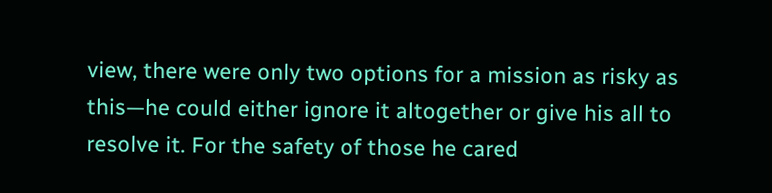view, there were only two options for a mission as risky as this—he could either ignore it altogether or give his all to resolve it. For the safety of those he cared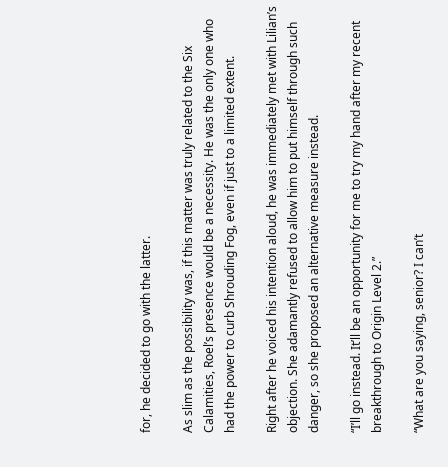for, he decided to go with the latter.

As slim as the possibility was, if this matter was truly related to the Six Calamities, Roel’s presence would be a necessity. He was the only one who had the power to curb Shrouding Fog, even if just to a limited extent.

Right after he voiced his intention aloud, he was immediately met with Lilian’s objection. She adamantly refused to allow him to put himself through such danger, so she proposed an alternative measure instead.

“I’ll go instead. It’ll be an opportunity for me to try my hand after my recent breakthrough to Origin Level 2.”

“What are you saying, senior? I can’t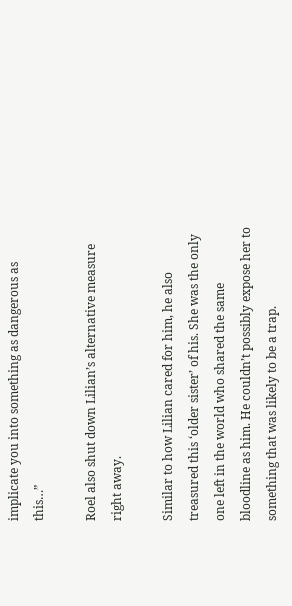implicate you into something as dangerous as this…”

Roel also shut down Lilian’s alternative measure right away.

Similar to how Lilian cared for him, he also treasured this ‘older sister’ of his. She was the only one left in the world who shared the same bloodline as him. He couldn’t possibly expose her to something that was likely to be a trap.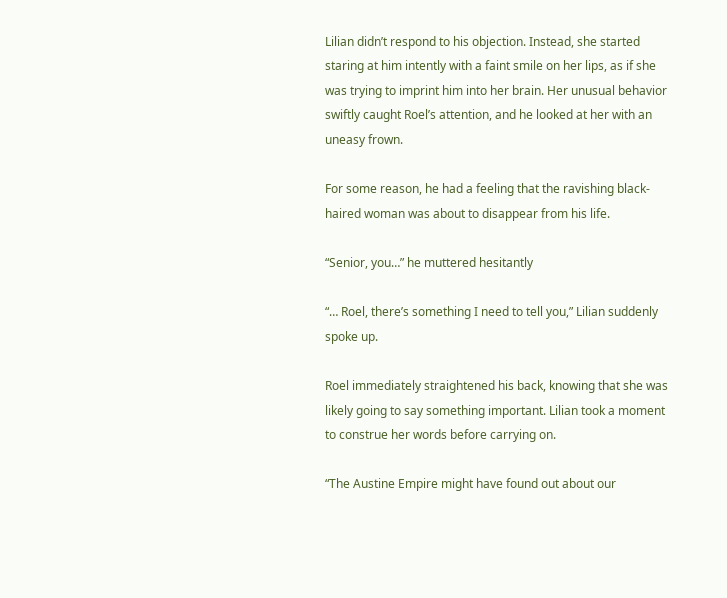Lilian didn’t respond to his objection. Instead, she started staring at him intently with a faint smile on her lips, as if she was trying to imprint him into her brain. Her unusual behavior swiftly caught Roel’s attention, and he looked at her with an uneasy frown.

For some reason, he had a feeling that the ravishing black-haired woman was about to disappear from his life.

“Senior, you…” he muttered hesitantly

“… Roel, there’s something I need to tell you,” Lilian suddenly spoke up.

Roel immediately straightened his back, knowing that she was likely going to say something important. Lilian took a moment to construe her words before carrying on.

“The Austine Empire might have found out about our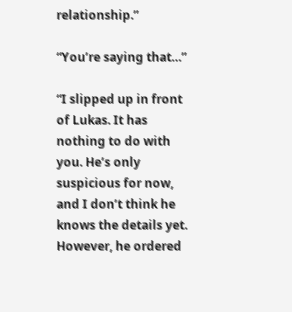relationship.”

“You’re saying that…”

“I slipped up in front of Lukas. It has nothing to do with you. He’s only suspicious for now, and I don’t think he knows the details yet. However, he ordered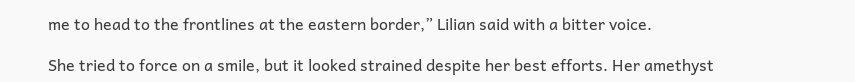me to head to the frontlines at the eastern border,” Lilian said with a bitter voice.

She tried to force on a smile, but it looked strained despite her best efforts. Her amethyst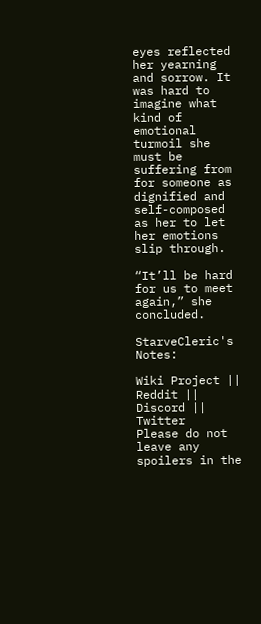eyes reflected her yearning and sorrow. It was hard to imagine what kind of emotional turmoil she must be suffering from for someone as dignified and self-composed as her to let her emotions slip through.

“It’ll be hard for us to meet again,” she concluded.

StarveCleric's Notes:

Wiki Project || Reddit || Discord || Twitter
Please do not leave any spoilers in the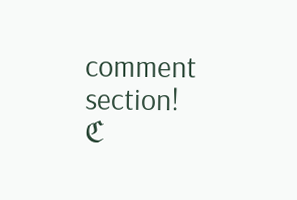comment section!
ℭ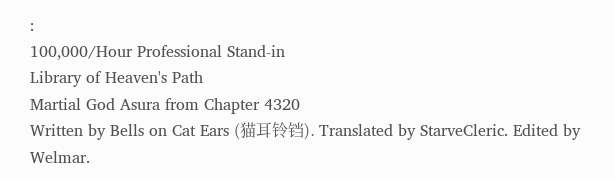:
100,000/Hour Professional Stand-in
Library of Heaven's Path
Martial God Asura from Chapter 4320
Written by Bells on Cat Ears (猫耳铃铛). Translated by StarveCleric. Edited by Welmar.